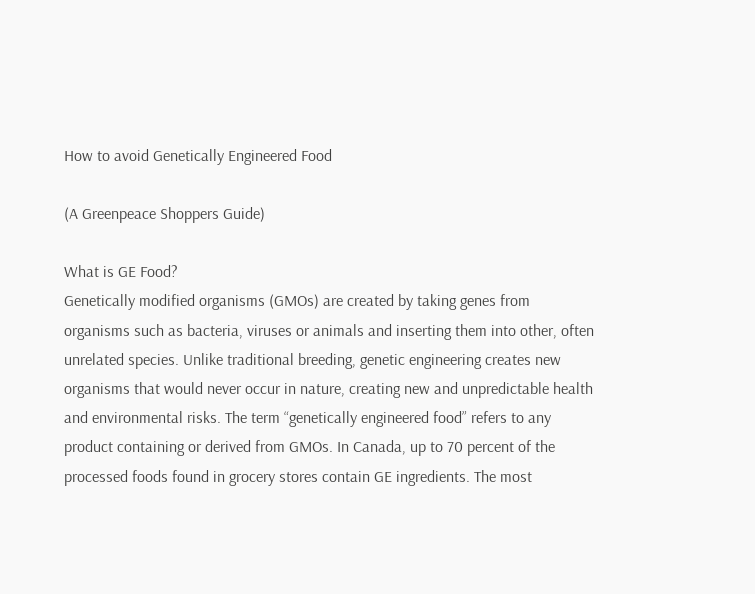How to avoid Genetically Engineered Food

(A Greenpeace Shoppers Guide)

What is GE Food?
Genetically modified organisms (GMOs) are created by taking genes from organisms such as bacteria, viruses or animals and inserting them into other, often unrelated species. Unlike traditional breeding, genetic engineering creates new organisms that would never occur in nature, creating new and unpredictable health and environmental risks. The term “genetically engineered food” refers to any product containing or derived from GMOs. In Canada, up to 70 percent of the processed foods found in grocery stores contain GE ingredients. The most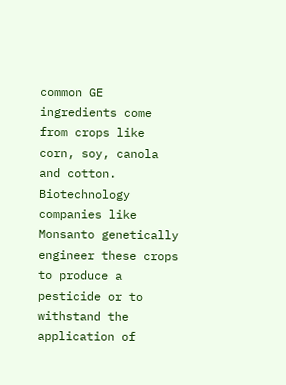common GE ingredients come from crops like corn, soy, canola and cotton. Biotechnology companies like Monsanto genetically engineer these crops to produce a pesticide or to withstand the application of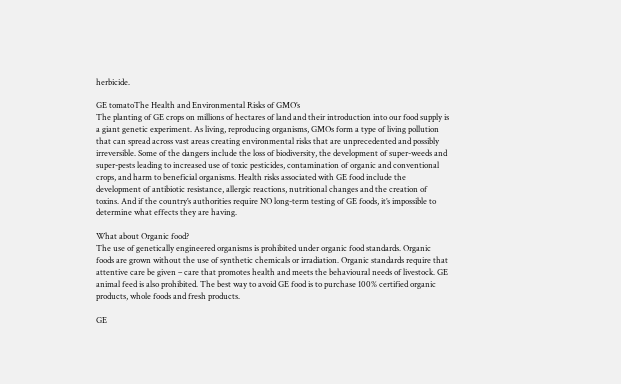herbicide.

GE tomatoThe Health and Environmental Risks of GMO’s
The planting of GE crops on millions of hectares of land and their introduction into our food supply is a giant genetic experiment. As living, reproducing organisms, GMOs form a type of living pollution that can spread across vast areas creating environmental risks that are unprecedented and possibly irreversible. Some of the dangers include the loss of biodiversity, the development of super-weeds and super-pests leading to increased use of toxic pesticides, contamination of organic and conventional crops, and harm to beneficial organisms. Health risks associated with GE food include the development of antibiotic resistance, allergic reactions, nutritional changes and the creation of toxins. And if the country’s authorities require NO long-term testing of GE foods, it’s impossible to determine what effects they are having.

What about Organic food?
The use of genetically engineered organisms is prohibited under organic food standards. Organic foods are grown without the use of synthetic chemicals or irradiation. Organic standards require that attentive care be given – care that promotes health and meets the behavioural needs of livestock. GE animal feed is also prohibited. The best way to avoid GE food is to purchase 100% certified organic products, whole foods and fresh products.

GE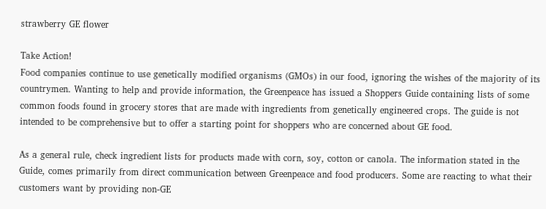strawberry GE flower

Take Action!
Food companies continue to use genetically modified organisms (GMOs) in our food, ignoring the wishes of the majority of its countrymen. Wanting to help and provide information, the Greenpeace has issued a Shoppers Guide containing lists of some common foods found in grocery stores that are made with ingredients from genetically engineered crops. The guide is not intended to be comprehensive but to offer a starting point for shoppers who are concerned about GE food.

As a general rule, check ingredient lists for products made with corn, soy, cotton or canola. The information stated in the Guide, comes primarily from direct communication between Greenpeace and food producers. Some are reacting to what their customers want by providing non-GE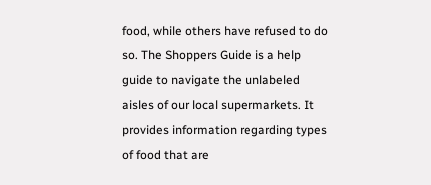food, while others have refused to do so. The Shoppers Guide is a help guide to navigate the unlabeled aisles of our local supermarkets. It provides information regarding types of food that are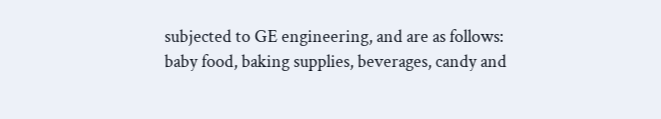subjected to GE engineering, and are as follows: baby food, baking supplies, beverages, candy and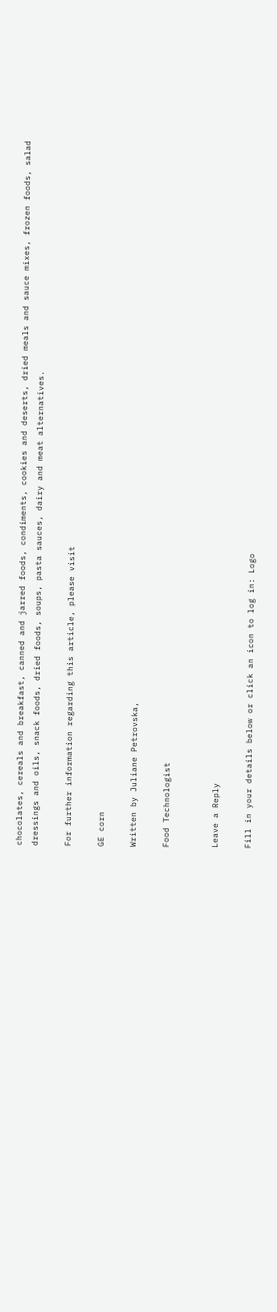chocolates, cereals and breakfast, canned and jarred foods, condiments, cookies and deserts, dried meals and sauce mixes, frozen foods, salad dressings and oils, snack foods, dried foods, soups, pasta sauces, dairy and meat alternatives.

For further information regarding this article, please visit

GE corn

Written by Juliane Petrovska,

Food Technologist


Leave a Reply

Fill in your details below or click an icon to log in: Logo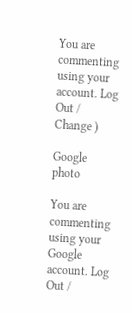You are commenting using your account. Log Out /  Change )

Google photo

You are commenting using your Google account. Log Out /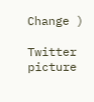Change )

Twitter picture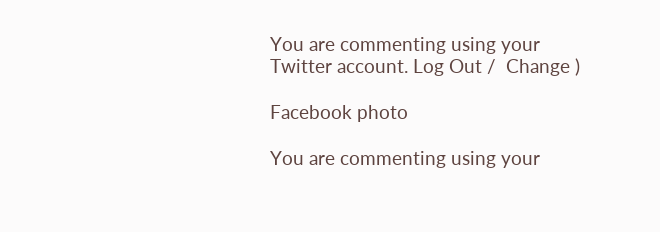You are commenting using your Twitter account. Log Out /  Change )

Facebook photo

You are commenting using your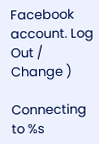Facebook account. Log Out /  Change )

Connecting to %s